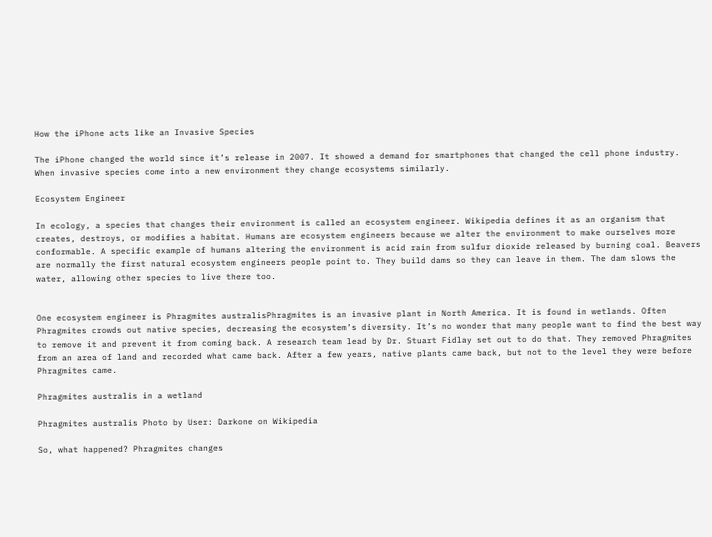How the iPhone acts like an Invasive Species

The iPhone changed the world since it’s release in 2007. It showed a demand for smartphones that changed the cell phone industry. When invasive species come into a new environment they change ecosystems similarly.

Ecosystem Engineer

In ecology, a species that changes their environment is called an ecosystem engineer. Wikipedia defines it as an organism that creates, destroys, or modifies a habitat. Humans are ecosystem engineers because we alter the environment to make ourselves more conformable. A specific example of humans altering the environment is acid rain from sulfur dioxide released by burning coal. Beavers are normally the first natural ecosystem engineers people point to. They build dams so they can leave in them. The dam slows the water, allowing other species to live there too.


One ecosystem engineer is Phragmites australisPhragmites is an invasive plant in North America. It is found in wetlands. Often Phragmites crowds out native species, decreasing the ecosystem’s diversity. It’s no wonder that many people want to find the best way to remove it and prevent it from coming back. A research team lead by Dr. Stuart Fidlay set out to do that. They removed Phragmites from an area of land and recorded what came back. After a few years, native plants came back, but not to the level they were before Phragmites came.

Phragmites australis in a wetland

Phragmites australis Photo by User: Darkone on Wikipedia

So, what happened? Phragmites changes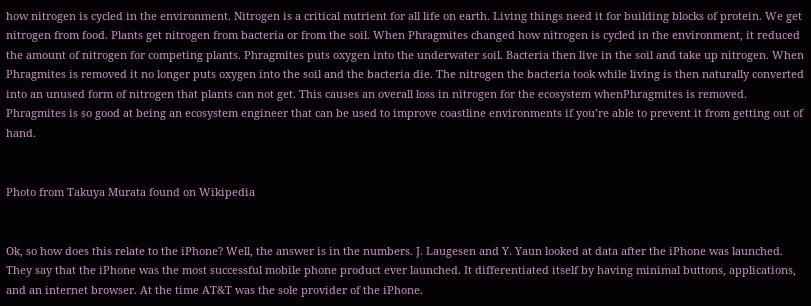how nitrogen is cycled in the environment. Nitrogen is a critical nutrient for all life on earth. Living things need it for building blocks of protein. We get nitrogen from food. Plants get nitrogen from bacteria or from the soil. When Phragmites changed how nitrogen is cycled in the environment, it reduced the amount of nitrogen for competing plants. Phragmites puts oxygen into the underwater soil. Bacteria then live in the soil and take up nitrogen. When Phragmites is removed it no longer puts oxygen into the soil and the bacteria die. The nitrogen the bacteria took while living is then naturally converted into an unused form of nitrogen that plants can not get. This causes an overall loss in nitrogen for the ecosystem whenPhragmites is removed. Phragmites is so good at being an ecosystem engineer that can be used to improve coastline environments if you’re able to prevent it from getting out of hand.


Photo from Takuya Murata found on Wikipedia


Ok, so how does this relate to the iPhone? Well, the answer is in the numbers. J. Laugesen and Y. Yaun looked at data after the iPhone was launched. They say that the iPhone was the most successful mobile phone product ever launched. It differentiated itself by having minimal buttons, applications, and an internet browser. At the time AT&T was the sole provider of the iPhone.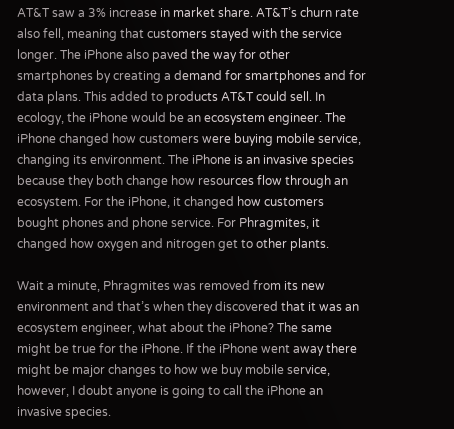AT&T saw a 3% increase in market share. AT&T’s churn rate also fell, meaning that customers stayed with the service longer. The iPhone also paved the way for other smartphones by creating a demand for smartphones and for data plans. This added to products AT&T could sell. In ecology, the iPhone would be an ecosystem engineer. The iPhone changed how customers were buying mobile service, changing its environment. The iPhone is an invasive species because they both change how resources flow through an ecosystem. For the iPhone, it changed how customers bought phones and phone service. For Phragmites, it changed how oxygen and nitrogen get to other plants.

Wait a minute, Phragmites was removed from its new environment and that’s when they discovered that it was an ecosystem engineer, what about the iPhone? The same might be true for the iPhone. If the iPhone went away there might be major changes to how we buy mobile service, however, I doubt anyone is going to call the iPhone an invasive species.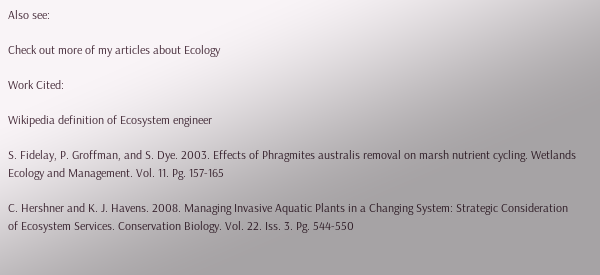Also see:

Check out more of my articles about Ecology

Work Cited:

Wikipedia definition of Ecosystem engineer

S. Fidelay, P. Groffman, and S. Dye. 2003. Effects of Phragmites australis removal on marsh nutrient cycling. Wetlands Ecology and Management. Vol. 11. Pg. 157-165

C. Hershner and K. J. Havens. 2008. Managing Invasive Aquatic Plants in a Changing System: Strategic Consideration of Ecosystem Services. Conservation Biology. Vol. 22. Iss. 3. Pg. 544-550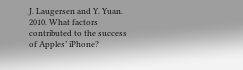J. Laugersen and Y. Yuan. 2010. What factors contributed to the success of Apples’ iPhone?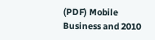(PDF) Mobile Business and 2010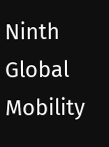Ninth Global Mobility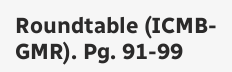Roundtable (ICMB-GMR). Pg. 91-99